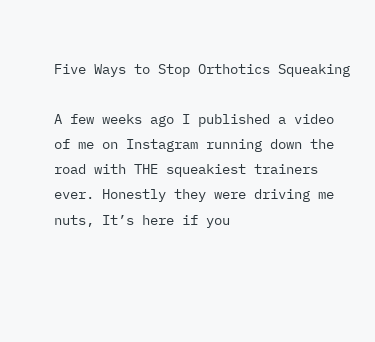Five Ways to Stop Orthotics Squeaking

A few weeks ago I published a video of me on Instagram running down the road with THE squeakiest trainers ever. Honestly they were driving me nuts, It’s here if you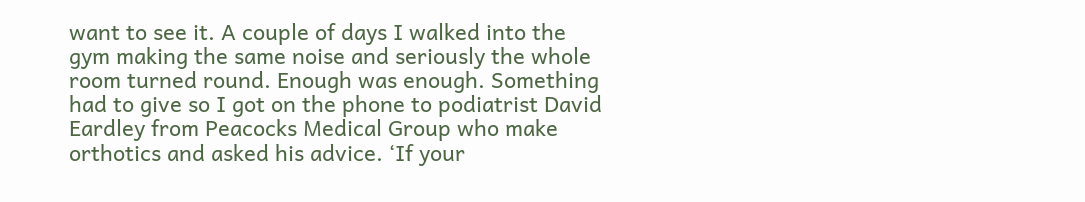want to see it. A couple of days I walked into the gym making the same noise and seriously the whole room turned round. Enough was enough. Something had to give so I got on the phone to podiatrist David Eardley from Peacocks Medical Group who make orthotics and asked his advice. ‘If your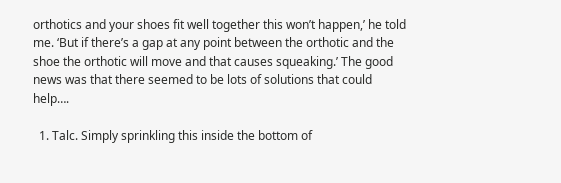orthotics and your shoes fit well together this won’t happen,’ he told me. ‘But if there’s a gap at any point between the orthotic and the shoe the orthotic will move and that causes squeaking.’ The good news was that there seemed to be lots of solutions that could help….

  1. Talc. Simply sprinkling this inside the bottom of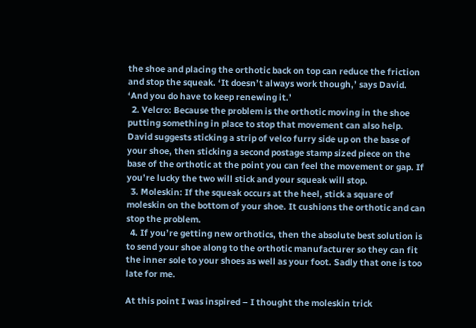the shoe and placing the orthotic back on top can reduce the friction and stop the squeak. ‘It doesn’t always work though,’ says David. ‘And you do have to keep renewing it.’
  2. Velcro: Because the problem is the orthotic moving in the shoe putting something in place to stop that movement can also help. David suggests sticking a strip of velco furry side up on the base of your shoe, then sticking a second postage stamp sized piece on the base of the orthotic at the point you can feel the movement or gap. If you’re lucky the two will stick and your squeak will stop.
  3. Moleskin: If the squeak occurs at the heel, stick a square of moleskin on the bottom of your shoe. It cushions the orthotic and can stop the problem.
  4. If you’re getting new orthotics, then the absolute best solution is to send your shoe along to the orthotic manufacturer so they can fit the inner sole to your shoes as well as your foot. Sadly that one is too late for me.

At this point I was inspired – I thought the moleskin trick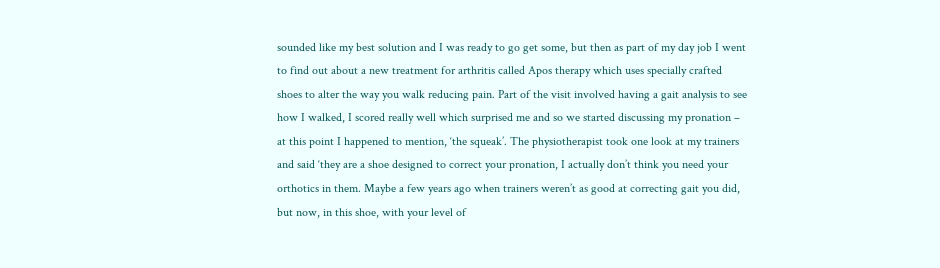sounded like my best solution and I was ready to go get some, but then as part of my day job I went to find out about a new treatment for arthritis called Apos therapy which uses specially crafted shoes to alter the way you walk reducing pain. Part of the visit involved having a gait analysis to see how I walked, I scored really well which surprised me and so we started discussing my pronation – at this point I happened to mention, ‘the squeak’. The physiotherapist took one look at my trainers and said ‘they are a shoe designed to correct your pronation, I actually don’t think you need your orthotics in them. Maybe a few years ago when trainers weren’t as good at correcting gait you did, but now, in this shoe, with your level of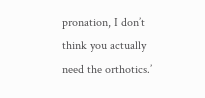pronation, I don’t think you actually need the orthotics.’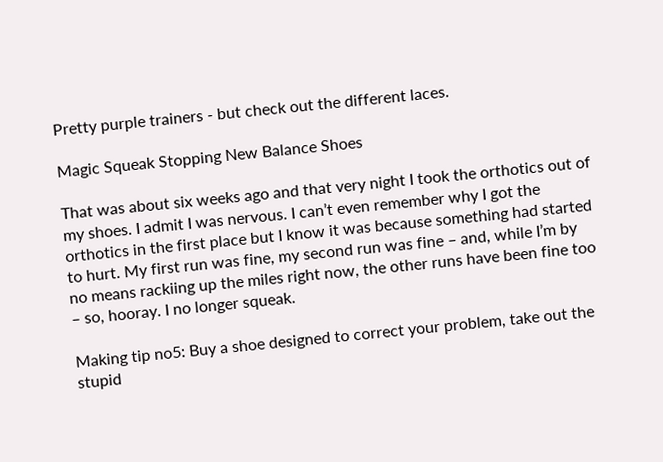Pretty purple trainers - but check out the different laces.

Magic Squeak Stopping New Balance Shoes

That was about six weeks ago and that very night I took the orthotics out of my shoes. I admit I was nervous. I can’t even remember why I got the orthotics in the first place but I know it was because something had started to hurt. My first run was fine, my second run was fine – and, while I’m by no means rackiing up the miles right now, the other runs have been fine too – so, hooray. I no longer squeak.

Making tip no5: Buy a shoe designed to correct your problem, take out the stupid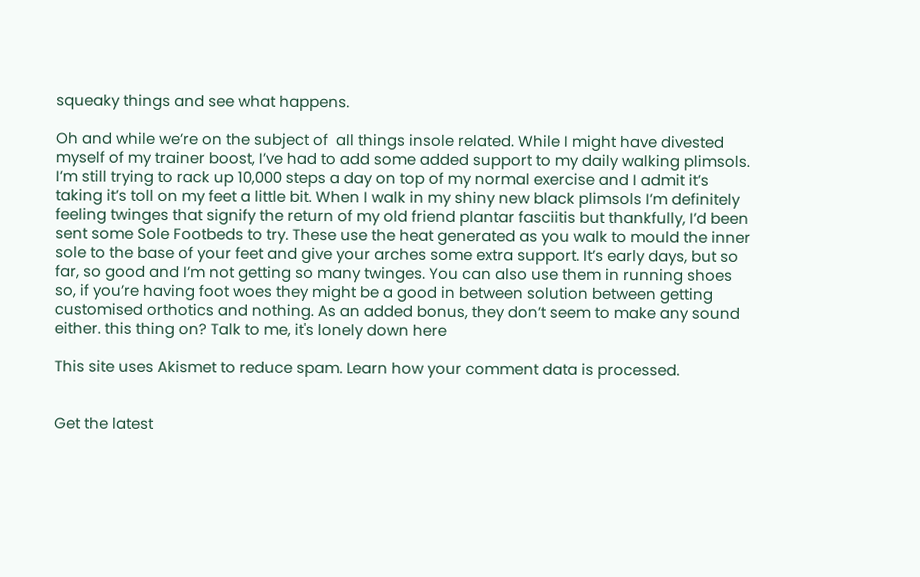squeaky things and see what happens.

Oh and while we’re on the subject of  all things insole related. While I might have divested myself of my trainer boost, I’ve had to add some added support to my daily walking plimsols. I’m still trying to rack up 10,000 steps a day on top of my normal exercise and I admit it’s taking it’s toll on my feet a little bit. When I walk in my shiny new black plimsols I’m definitely feeling twinges that signify the return of my old friend plantar fasciitis but thankfully, I’d been sent some Sole Footbeds to try. These use the heat generated as you walk to mould the inner sole to the base of your feet and give your arches some extra support. It’s early days, but so far, so good and I’m not getting so many twinges. You can also use them in running shoes so, if you’re having foot woes they might be a good in between solution between getting customised orthotics and nothing. As an added bonus, they don’t seem to make any sound either. this thing on? Talk to me, it's lonely down here

This site uses Akismet to reduce spam. Learn how your comment data is processed.


Get the latest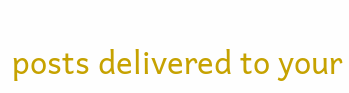posts delivered to your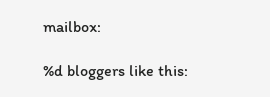mailbox:

%d bloggers like this: